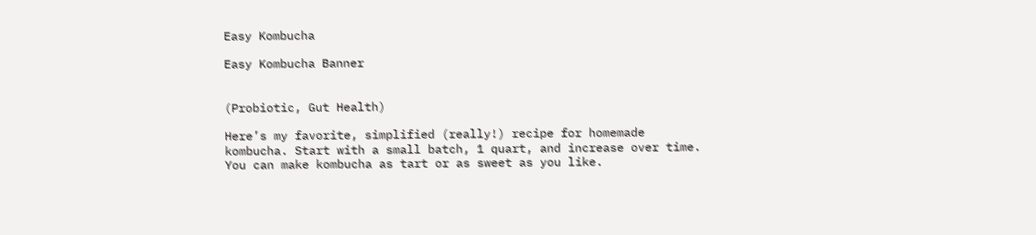Easy Kombucha

Easy Kombucha Banner


(Probiotic, Gut Health)

Here’s my favorite, simplified (really!) recipe for homemade kombucha. Start with a small batch, 1 quart, and increase over time.  You can make kombucha as tart or as sweet as you like.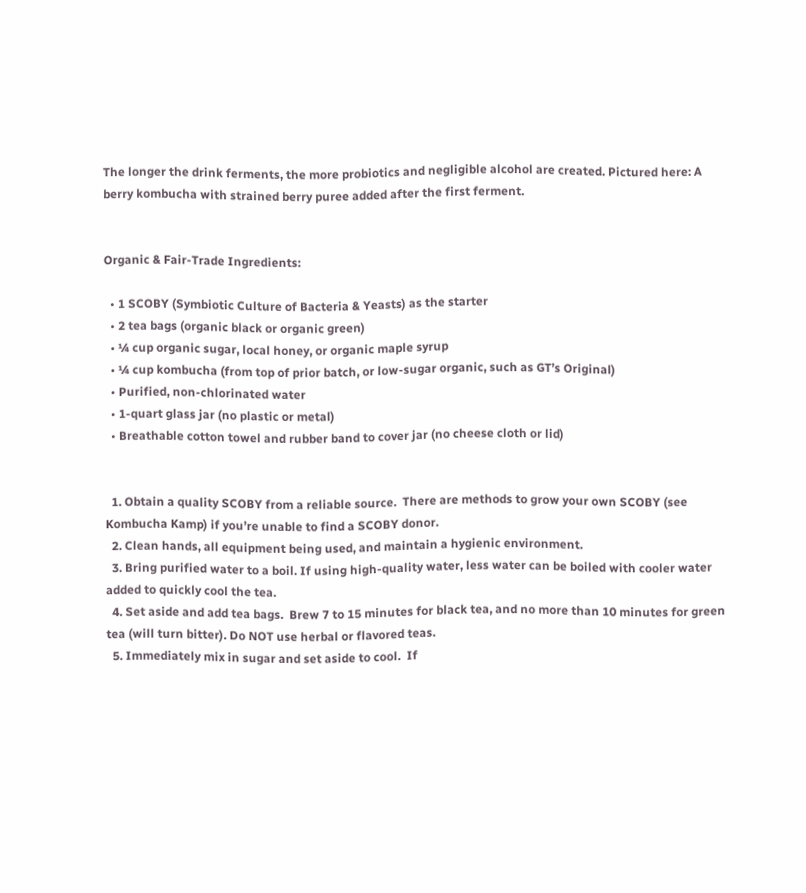The longer the drink ferments, the more probiotics and negligible alcohol are created. Pictured here: A berry kombucha with strained berry puree added after the first ferment.


Organic & Fair-Trade Ingredients:

  • 1 SCOBY (Symbiotic Culture of Bacteria & Yeasts) as the starter
  • 2 tea bags (organic black or organic green)
  • ¼ cup organic sugar, local honey, or organic maple syrup
  • ¼ cup kombucha (from top of prior batch, or low-sugar organic, such as GT’s Original)
  • Purified, non-chlorinated water
  • 1-quart glass jar (no plastic or metal)
  • Breathable cotton towel and rubber band to cover jar (no cheese cloth or lid)


  1. Obtain a quality SCOBY from a reliable source.  There are methods to grow your own SCOBY (see Kombucha Kamp) if you’re unable to find a SCOBY donor.
  2. Clean hands, all equipment being used, and maintain a hygienic environment.
  3. Bring purified water to a boil. If using high-quality water, less water can be boiled with cooler water added to quickly cool the tea.
  4. Set aside and add tea bags.  Brew 7 to 15 minutes for black tea, and no more than 10 minutes for green tea (will turn bitter). Do NOT use herbal or flavored teas.
  5. Immediately mix in sugar and set aside to cool.  If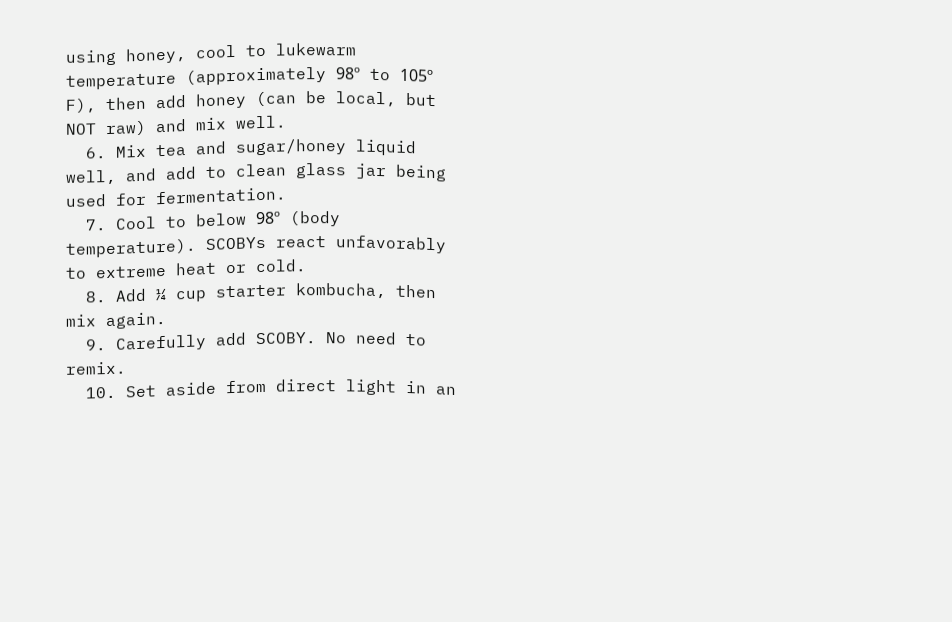using honey, cool to lukewarm temperature (approximately 98º to 105º F), then add honey (can be local, but NOT raw) and mix well.
  6. Mix tea and sugar/honey liquid well, and add to clean glass jar being used for fermentation.
  7. Cool to below 98º (body temperature). SCOBYs react unfavorably to extreme heat or cold.
  8. Add ¼ cup starter kombucha, then mix again.
  9. Carefully add SCOBY. No need to remix.
  10. Set aside from direct light in an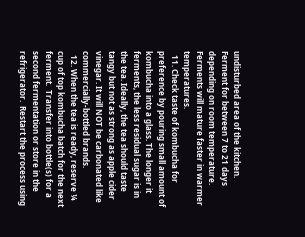undisturbed area of the kitchen. Ferment for between 7 to 21 days depending on room temperature.  Ferments will mature faster in warmer temperatures.
  11. Check taste of kombucha for preference by pouring small amount of kombucha into a glass. The longer it ferments, the less residual sugar is in the tea. Ideally, the tea should taste tangy but not as strong as apple cider vinegar. It will NOT be carbonated like commercially-bottled brands.
  12. When the tea is ready, reserve ¼ cup of top kombucha batch for the next ferment.  Transfer into bottle(s) for a second fermentation or store in the refrigerator.  Restart the process using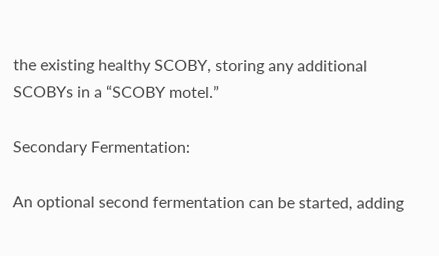the existing healthy SCOBY, storing any additional SCOBYs in a “SCOBY motel.”

Secondary Fermentation:

An optional second fermentation can be started, adding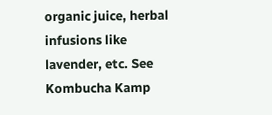organic juice, herbal infusions like lavender, etc. See Kombucha Kamp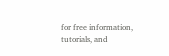for free information, tutorials, and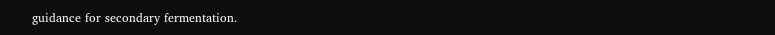guidance for secondary fermentation.